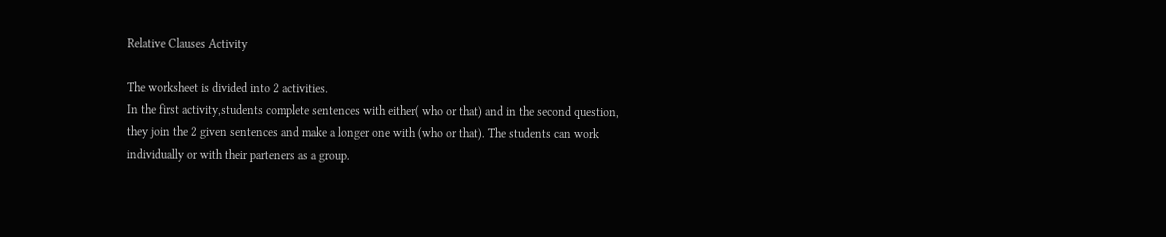Relative Clauses Activity

The worksheet is divided into 2 activities.
In the first activity,students complete sentences with either( who or that) and in the second question, they join the 2 given sentences and make a longer one with (who or that). The students can work individually or with their parteners as a group.